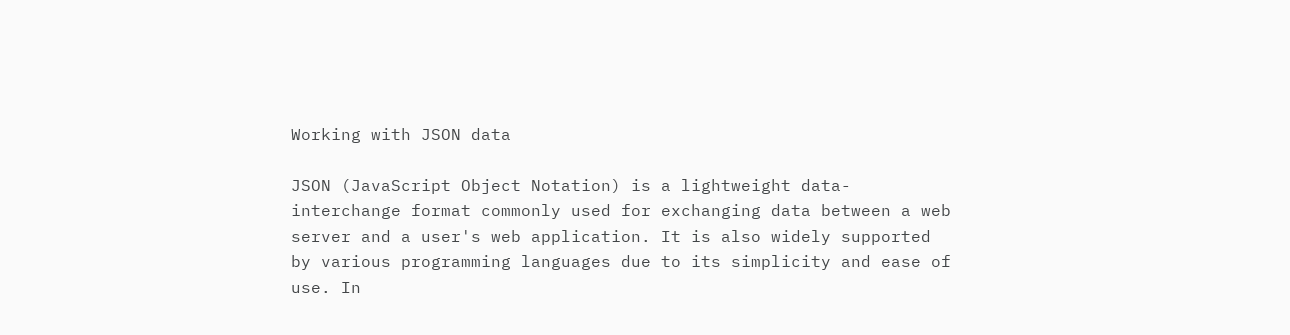Working with JSON data

JSON (JavaScript Object Notation) is a lightweight data-interchange format commonly used for exchanging data between a web server and a user's web application. It is also widely supported by various programming languages due to its simplicity and ease of use. In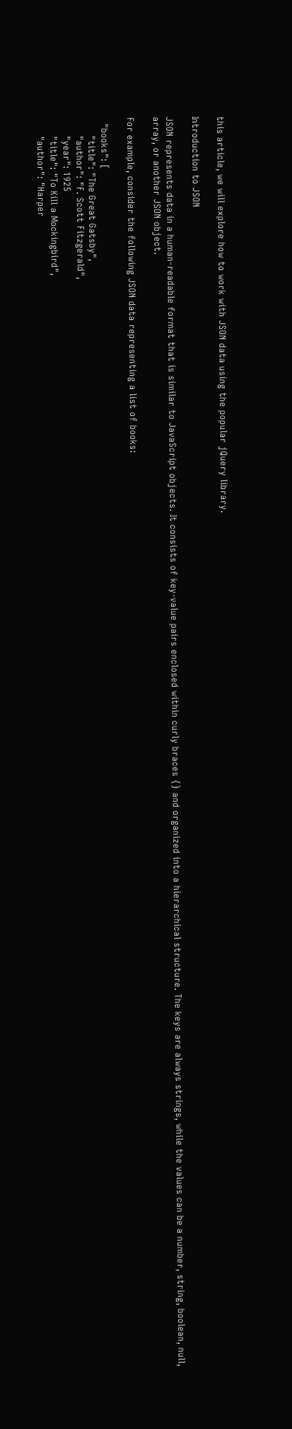this article, we will explore how to work with JSON data using the popular jQuery library.

Introduction to JSON

JSON represents data in a human-readable format that is similar to JavaScript objects. It consists of key-value pairs enclosed within curly braces {} and organized into a hierarchical structure. The keys are always strings, while the values can be a number, string, boolean, null, array, or another JSON object.

For example, consider the following JSON data representing a list of books:

  "books": [
      "title": "The Great Gatsby",
      "author": "F. Scott Fitzgerald",
      "year": 1925
      "title": "To Kill a Mockingbird",
      "author": "Harper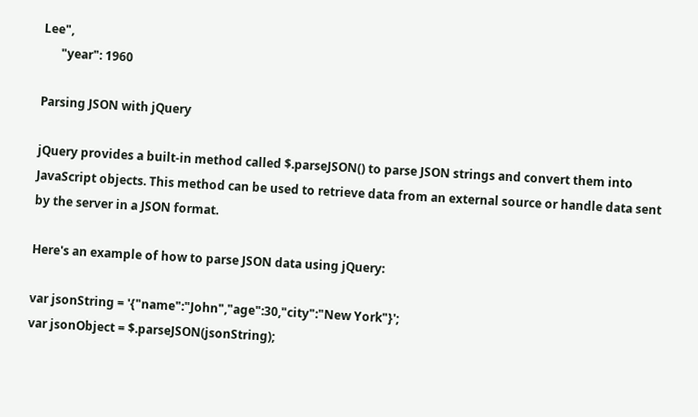Lee",
      "year": 1960

Parsing JSON with jQuery

jQuery provides a built-in method called $.parseJSON() to parse JSON strings and convert them into JavaScript objects. This method can be used to retrieve data from an external source or handle data sent by the server in a JSON format.

Here's an example of how to parse JSON data using jQuery:

var jsonString = '{"name":"John","age":30,"city":"New York"}';
var jsonObject = $.parseJSON(jsonString);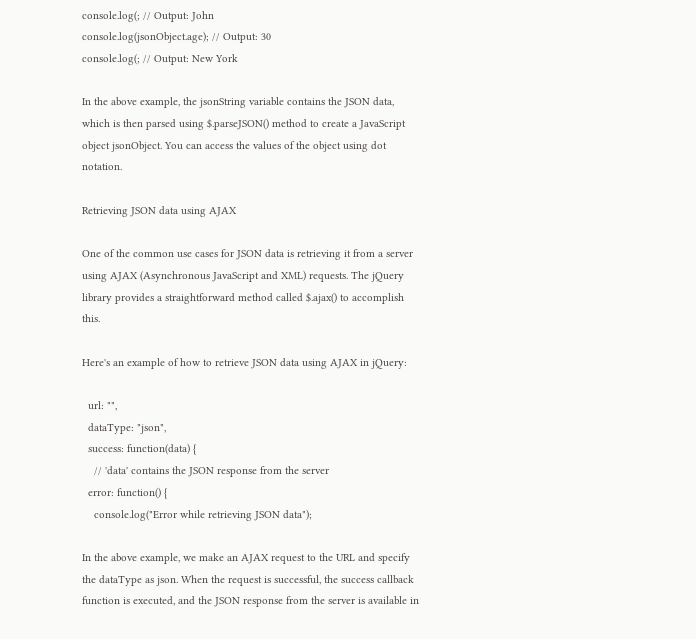console.log(; // Output: John
console.log(jsonObject.age); // Output: 30
console.log(; // Output: New York

In the above example, the jsonString variable contains the JSON data, which is then parsed using $.parseJSON() method to create a JavaScript object jsonObject. You can access the values of the object using dot notation.

Retrieving JSON data using AJAX

One of the common use cases for JSON data is retrieving it from a server using AJAX (Asynchronous JavaScript and XML) requests. The jQuery library provides a straightforward method called $.ajax() to accomplish this.

Here's an example of how to retrieve JSON data using AJAX in jQuery:

  url: "",
  dataType: "json",
  success: function(data) {
    // 'data' contains the JSON response from the server
  error: function() {
    console.log("Error while retrieving JSON data");

In the above example, we make an AJAX request to the URL and specify the dataType as json. When the request is successful, the success callback function is executed, and the JSON response from the server is available in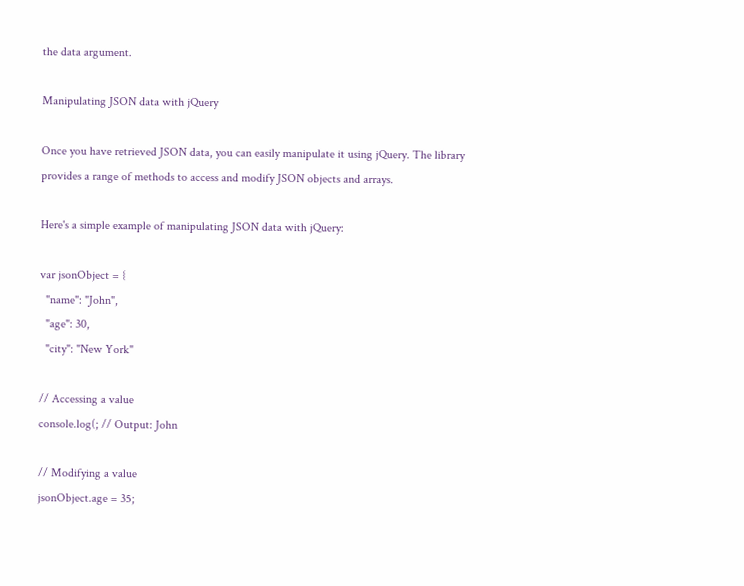the data argument.

Manipulating JSON data with jQuery

Once you have retrieved JSON data, you can easily manipulate it using jQuery. The library provides a range of methods to access and modify JSON objects and arrays.

Here's a simple example of manipulating JSON data with jQuery:

var jsonObject = {
  "name": "John",
  "age": 30,
  "city": "New York"

// Accessing a value
console.log(; // Output: John

// Modifying a value
jsonObject.age = 35;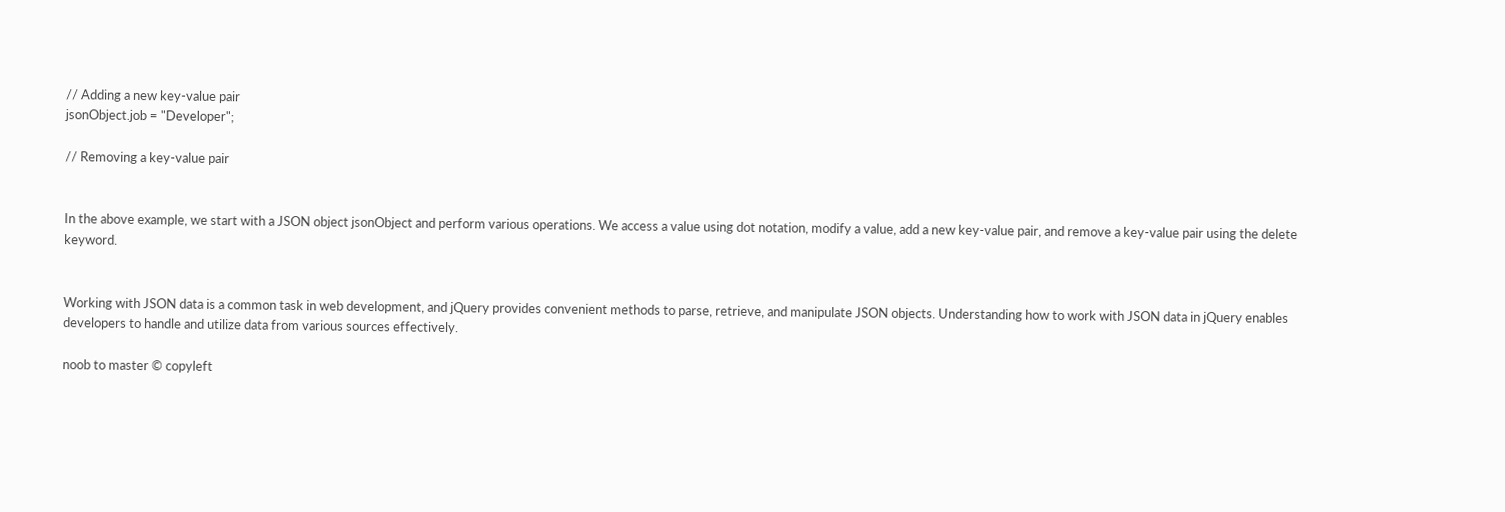// Adding a new key-value pair
jsonObject.job = "Developer";

// Removing a key-value pair


In the above example, we start with a JSON object jsonObject and perform various operations. We access a value using dot notation, modify a value, add a new key-value pair, and remove a key-value pair using the delete keyword.


Working with JSON data is a common task in web development, and jQuery provides convenient methods to parse, retrieve, and manipulate JSON objects. Understanding how to work with JSON data in jQuery enables developers to handle and utilize data from various sources effectively.

noob to master © copyleft